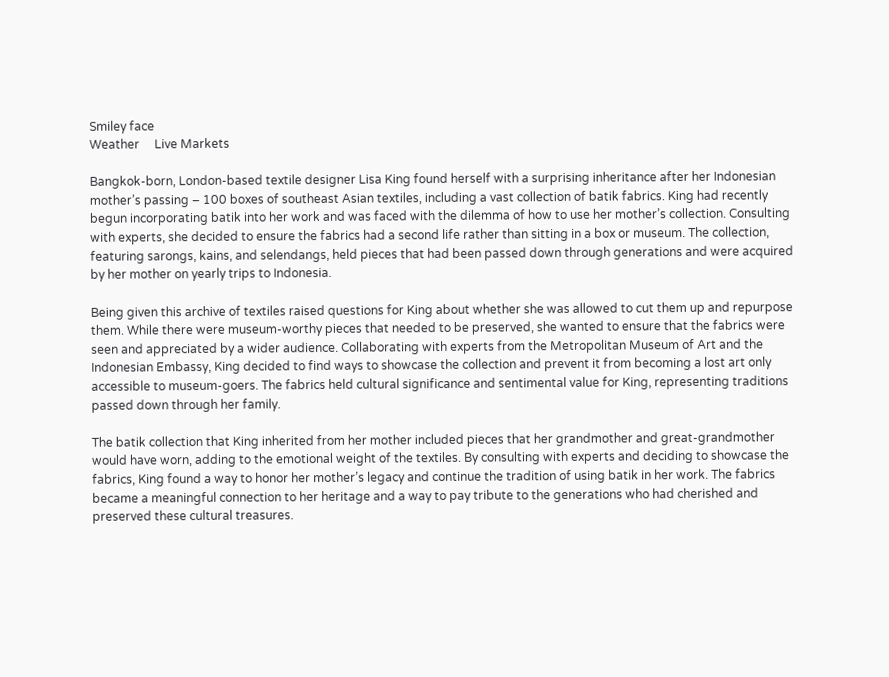Smiley face
Weather     Live Markets

Bangkok-born, London-based textile designer Lisa King found herself with a surprising inheritance after her Indonesian mother’s passing – 100 boxes of southeast Asian textiles, including a vast collection of batik fabrics. King had recently begun incorporating batik into her work and was faced with the dilemma of how to use her mother’s collection. Consulting with experts, she decided to ensure the fabrics had a second life rather than sitting in a box or museum. The collection, featuring sarongs, kains, and selendangs, held pieces that had been passed down through generations and were acquired by her mother on yearly trips to Indonesia.

Being given this archive of textiles raised questions for King about whether she was allowed to cut them up and repurpose them. While there were museum-worthy pieces that needed to be preserved, she wanted to ensure that the fabrics were seen and appreciated by a wider audience. Collaborating with experts from the Metropolitan Museum of Art and the Indonesian Embassy, King decided to find ways to showcase the collection and prevent it from becoming a lost art only accessible to museum-goers. The fabrics held cultural significance and sentimental value for King, representing traditions passed down through her family.

The batik collection that King inherited from her mother included pieces that her grandmother and great-grandmother would have worn, adding to the emotional weight of the textiles. By consulting with experts and deciding to showcase the fabrics, King found a way to honor her mother’s legacy and continue the tradition of using batik in her work. The fabrics became a meaningful connection to her heritage and a way to pay tribute to the generations who had cherished and preserved these cultural treasures.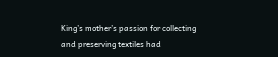King’s mother’s passion for collecting and preserving textiles had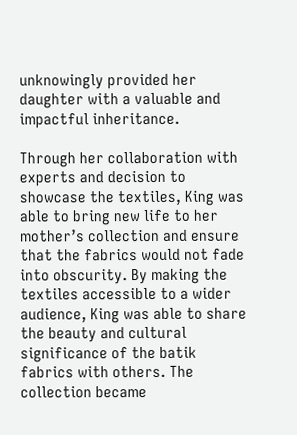unknowingly provided her daughter with a valuable and impactful inheritance.

Through her collaboration with experts and decision to showcase the textiles, King was able to bring new life to her mother’s collection and ensure that the fabrics would not fade into obscurity. By making the textiles accessible to a wider audience, King was able to share the beauty and cultural significance of the batik fabrics with others. The collection became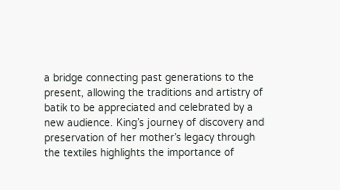a bridge connecting past generations to the present, allowing the traditions and artistry of batik to be appreciated and celebrated by a new audience. King’s journey of discovery and preservation of her mother’s legacy through the textiles highlights the importance of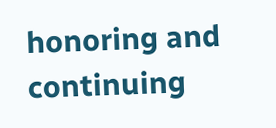honoring and continuing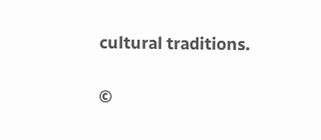cultural traditions.

©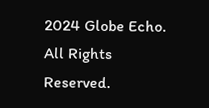2024 Globe Echo. All Rights Reserved.